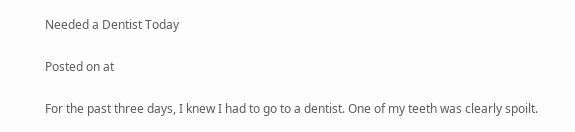Needed a Dentist Today

Posted on at

For the past three days, I knew I had to go to a dentist. One of my teeth was clearly spoilt.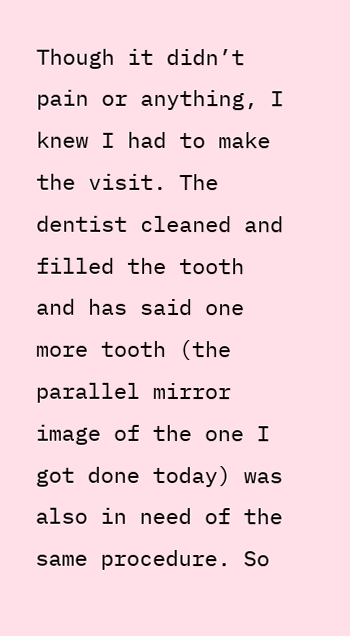Though it didn’t pain or anything, I knew I had to make the visit. The dentist cleaned and filled the tooth and has said one more tooth (the parallel mirror image of the one I got done today) was also in need of the same procedure. So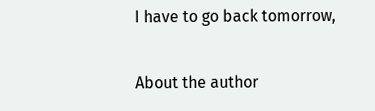I have to go back tomorrow,


About the author